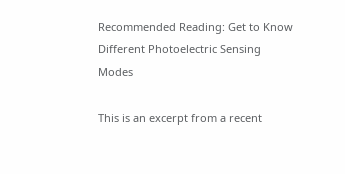Recommended Reading: Get to Know Different Photoelectric Sensing Modes

This is an excerpt from a recent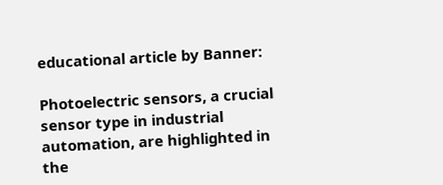educational article by Banner:

Photoelectric sensors, a crucial sensor type in industrial automation, are highlighted in the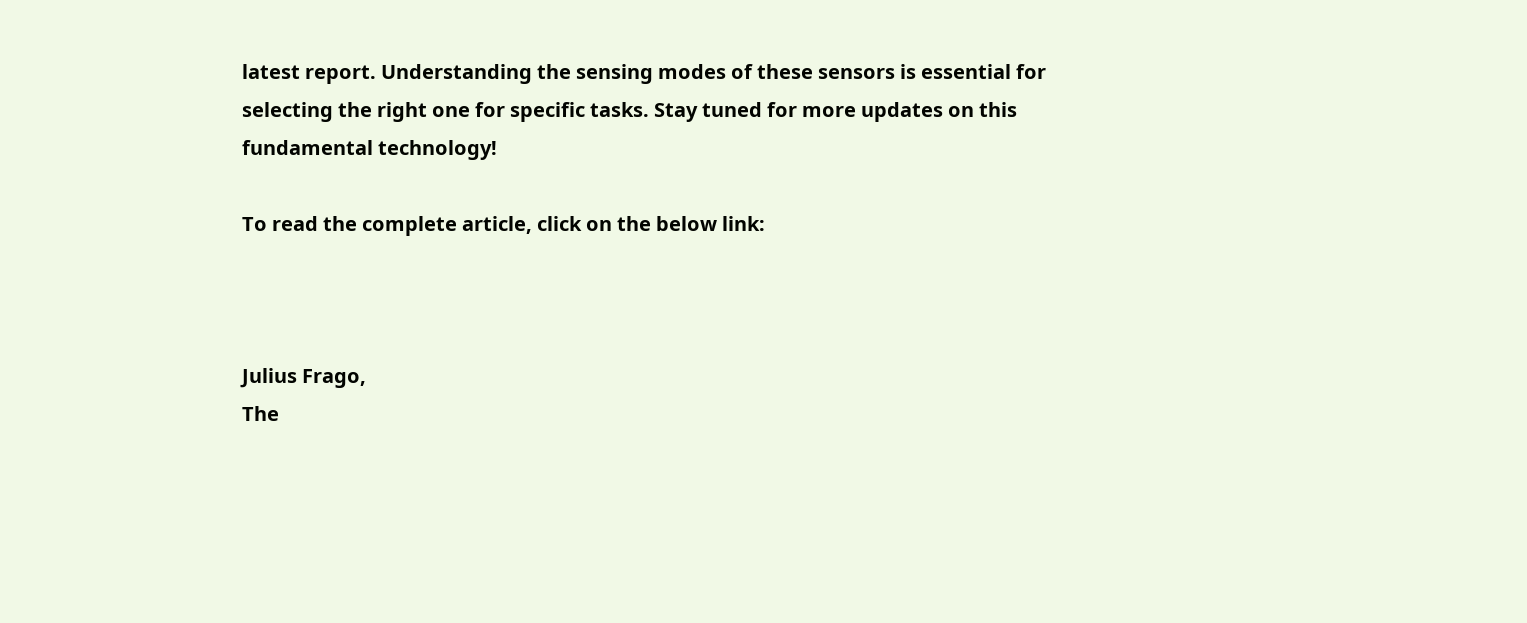latest report. Understanding the sensing modes of these sensors is essential for selecting the right one for specific tasks. Stay tuned for more updates on this fundamental technology!

To read the complete article, click on the below link:



Julius Frago,
The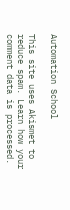Automation School

This site uses Akismet to reduce spam. Learn how your comment data is processed.